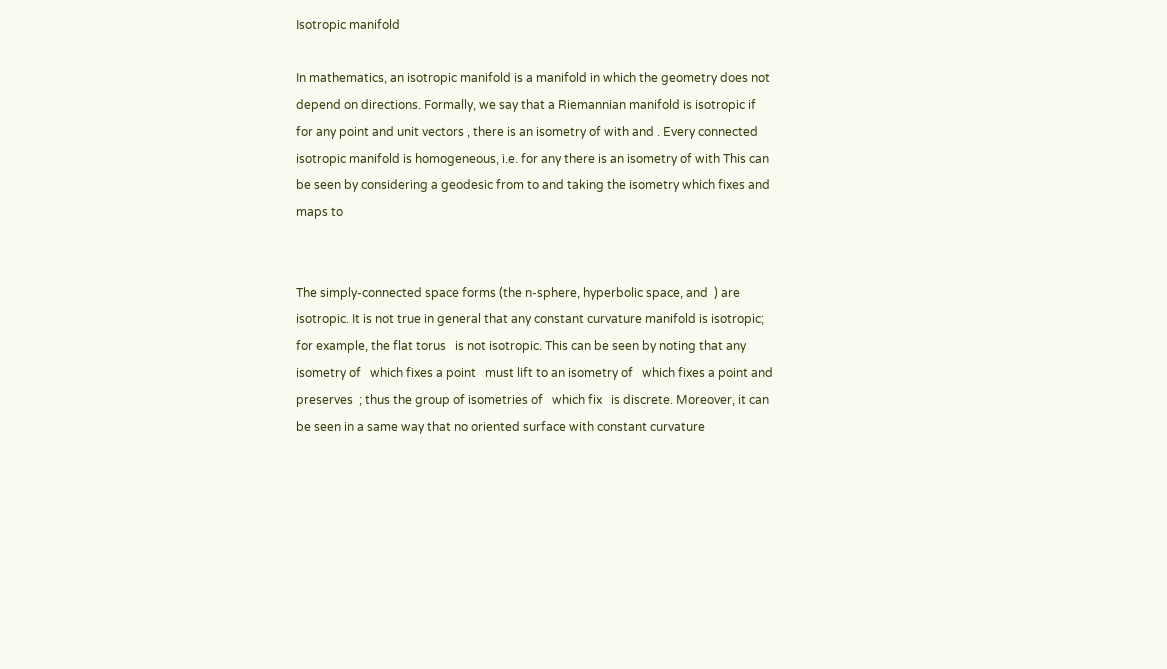Isotropic manifold

In mathematics, an isotropic manifold is a manifold in which the geometry does not depend on directions. Formally, we say that a Riemannian manifold is isotropic if for any point and unit vectors , there is an isometry of with and . Every connected isotropic manifold is homogeneous, i.e. for any there is an isometry of with This can be seen by considering a geodesic from to and taking the isometry which fixes and maps to


The simply-connected space forms (the n-sphere, hyperbolic space, and  ) are isotropic. It is not true in general that any constant curvature manifold is isotropic; for example, the flat torus   is not isotropic. This can be seen by noting that any isometry of   which fixes a point   must lift to an isometry of   which fixes a point and preserves  ; thus the group of isometries of   which fix   is discrete. Moreover, it can be seen in a same way that no oriented surface with constant curvature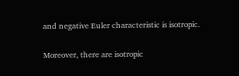and negative Euler characteristic is isotropic.

Moreover, there are isotropic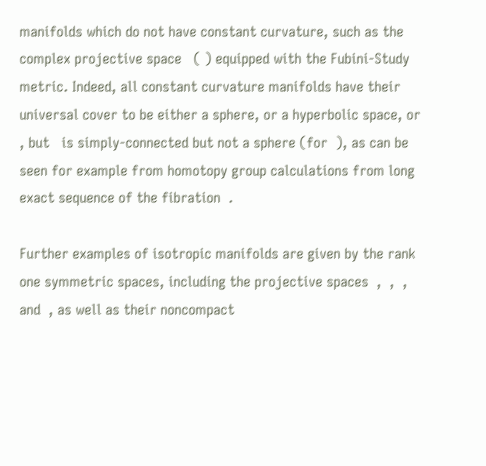manifolds which do not have constant curvature, such as the complex projective space   ( ) equipped with the Fubini-Study metric. Indeed, all constant curvature manifolds have their universal cover to be either a sphere, or a hyperbolic space, or  , but   is simply-connected but not a sphere (for  ), as can be seen for example from homotopy group calculations from long exact sequence of the fibration  .

Further examples of isotropic manifolds are given by the rank one symmetric spaces, including the projective spaces  ,  ,  , and  , as well as their noncompact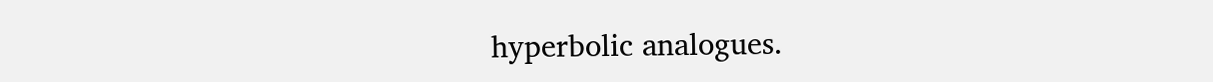hyperbolic analogues.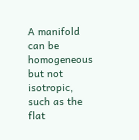A manifold can be homogeneous but not isotropic, such as the flat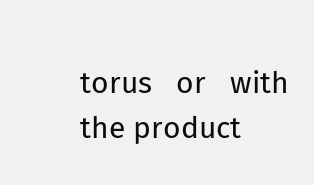torus   or   with the product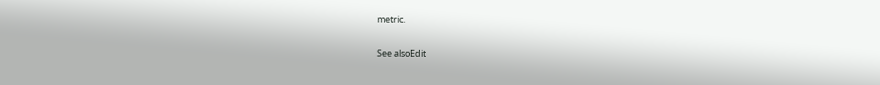metric.

See alsoEdit